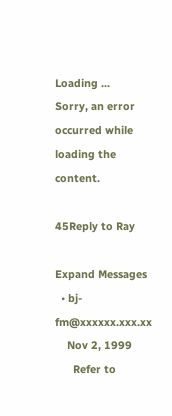Loading ...
Sorry, an error occurred while loading the content.

45Reply to Ray

Expand Messages
  • bj-fm@xxxxxx.xxx.xx
    Nov 2, 1999
      Refer to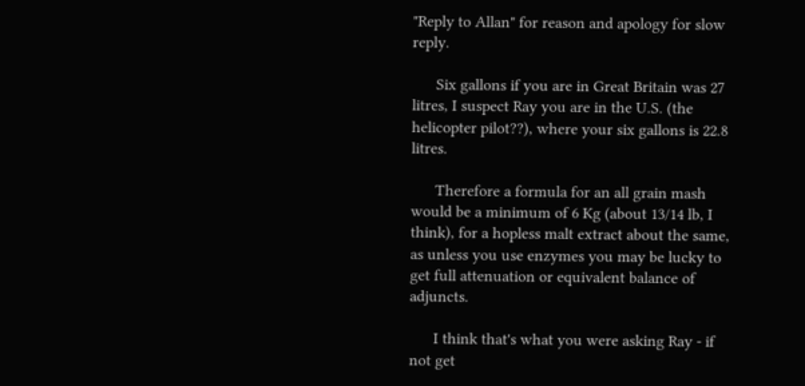"Reply to Allan" for reason and apology for slow reply.

      Six gallons if you are in Great Britain was 27 litres, I suspect Ray you are in the U.S. (the helicopter pilot??), where your six gallons is 22.8 litres.

      Therefore a formula for an all grain mash would be a minimum of 6 Kg (about 13/14 lb, I think), for a hopless malt extract about the same, as unless you use enzymes you may be lucky to get full attenuation or equivalent balance of adjuncts.

      I think that's what you were asking Ray - if not get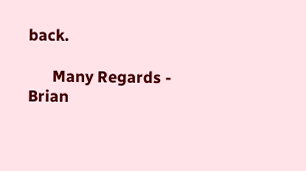back.

      Many Regards - Brian